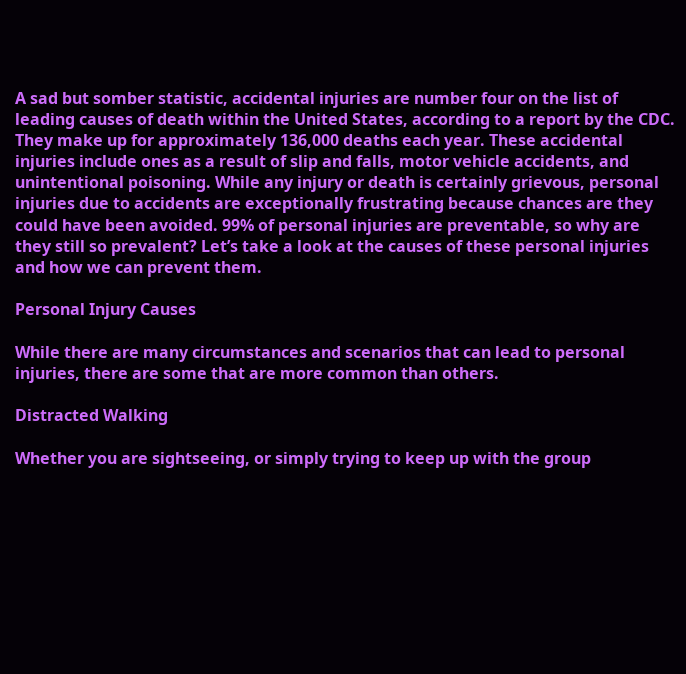A sad but somber statistic, accidental injuries are number four on the list of leading causes of death within the United States, according to a report by the CDC. They make up for approximately 136,000 deaths each year. These accidental injuries include ones as a result of slip and falls, motor vehicle accidents, and unintentional poisoning. While any injury or death is certainly grievous, personal injuries due to accidents are exceptionally frustrating because chances are they could have been avoided. 99% of personal injuries are preventable, so why are they still so prevalent? Let’s take a look at the causes of these personal injuries and how we can prevent them.

Personal Injury Causes

While there are many circumstances and scenarios that can lead to personal injuries, there are some that are more common than others.

Distracted Walking

Whether you are sightseeing, or simply trying to keep up with the group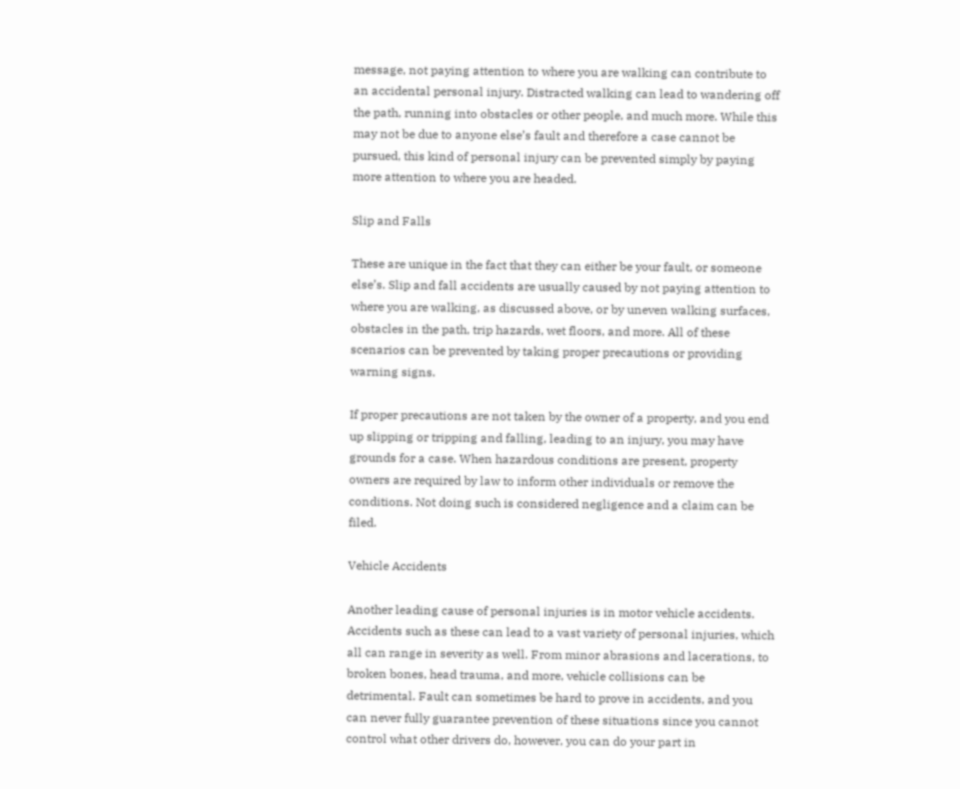message, not paying attention to where you are walking can contribute to an accidental personal injury. Distracted walking can lead to wandering off the path, running into obstacles or other people, and much more. While this may not be due to anyone else’s fault and therefore a case cannot be pursued, this kind of personal injury can be prevented simply by paying more attention to where you are headed.

Slip and Falls

These are unique in the fact that they can either be your fault, or someone else’s. Slip and fall accidents are usually caused by not paying attention to where you are walking, as discussed above, or by uneven walking surfaces, obstacles in the path, trip hazards, wet floors, and more. All of these scenarios can be prevented by taking proper precautions or providing warning signs.

If proper precautions are not taken by the owner of a property, and you end up slipping or tripping and falling, leading to an injury, you may have grounds for a case. When hazardous conditions are present, property owners are required by law to inform other individuals or remove the conditions. Not doing such is considered negligence and a claim can be filed.

Vehicle Accidents

Another leading cause of personal injuries is in motor vehicle accidents. Accidents such as these can lead to a vast variety of personal injuries, which all can range in severity as well. From minor abrasions and lacerations, to broken bones, head trauma, and more, vehicle collisions can be detrimental. Fault can sometimes be hard to prove in accidents, and you can never fully guarantee prevention of these situations since you cannot control what other drivers do, however, you can do your part in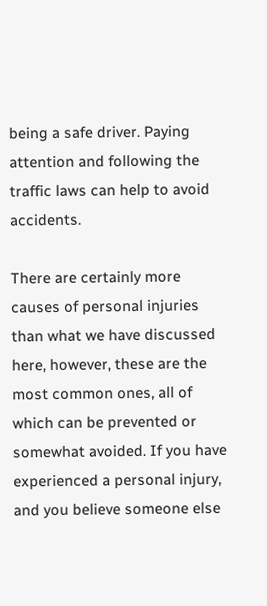being a safe driver. Paying attention and following the traffic laws can help to avoid accidents.

There are certainly more causes of personal injuries than what we have discussed here, however, these are the most common ones, all of which can be prevented or somewhat avoided. If you have experienced a personal injury, and you believe someone else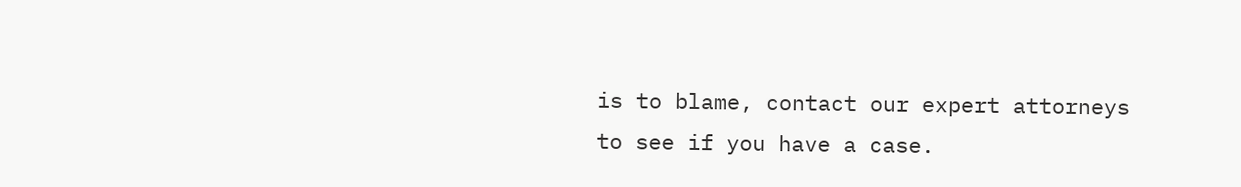is to blame, contact our expert attorneys to see if you have a case.